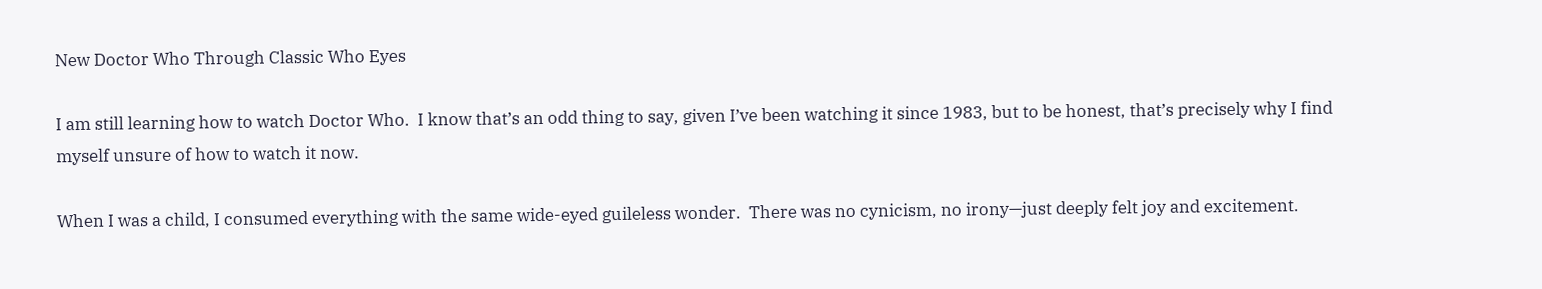New Doctor Who Through Classic Who Eyes

I am still learning how to watch Doctor Who.  I know that’s an odd thing to say, given I’ve been watching it since 1983, but to be honest, that’s precisely why I find myself unsure of how to watch it now.

When I was a child, I consumed everything with the same wide-eyed guileless wonder.  There was no cynicism, no irony—just deeply felt joy and excitement.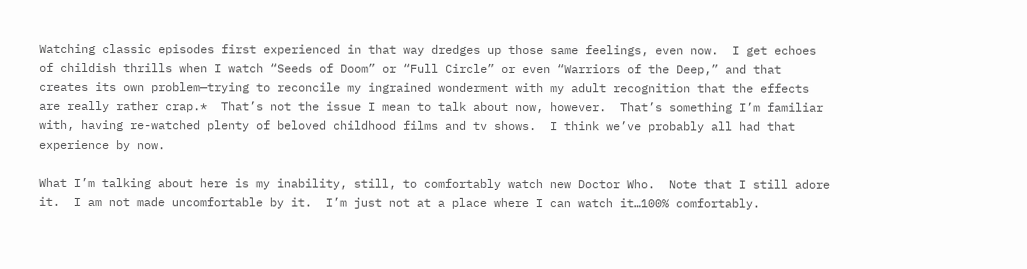Watching classic episodes first experienced in that way dredges up those same feelings, even now.  I get echoes of childish thrills when I watch “Seeds of Doom” or “Full Circle” or even “Warriors of the Deep,” and that creates its own problem—trying to reconcile my ingrained wonderment with my adult recognition that the effects are really rather crap.*  That’s not the issue I mean to talk about now, however.  That’s something I’m familiar with, having re-watched plenty of beloved childhood films and tv shows.  I think we’ve probably all had that experience by now.

What I’m talking about here is my inability, still, to comfortably watch new Doctor Who.  Note that I still adore it.  I am not made uncomfortable by it.  I’m just not at a place where I can watch it…100% comfortably.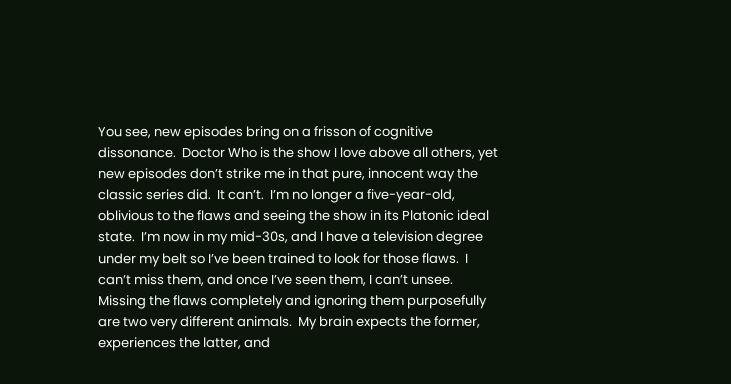You see, new episodes bring on a frisson of cognitive dissonance.  Doctor Who is the show I love above all others, yet new episodes don’t strike me in that pure, innocent way the classic series did.  It can’t.  I’m no longer a five-year-old, oblivious to the flaws and seeing the show in its Platonic ideal state.  I’m now in my mid-30s, and I have a television degree under my belt so I’ve been trained to look for those flaws.  I can’t miss them, and once I’ve seen them, I can’t unsee.  Missing the flaws completely and ignoring them purposefully are two very different animals.  My brain expects the former, experiences the latter, and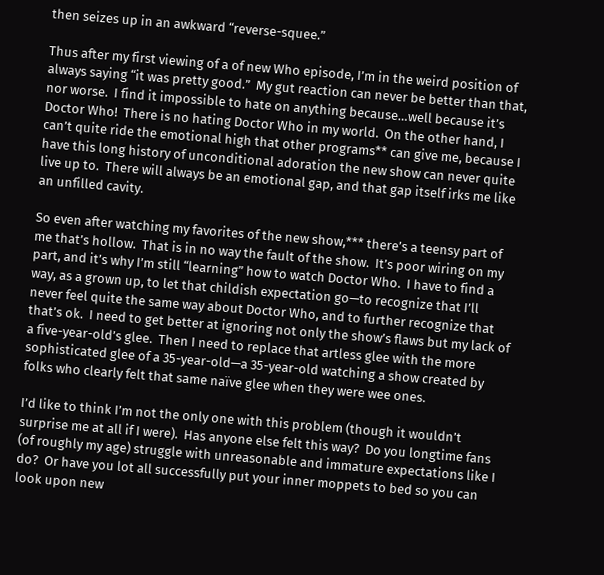then seizes up in an awkward “reverse-squee.”

Thus after my first viewing of a of new Who episode, I’m in the weird position of always saying “it was pretty good.”  My gut reaction can never be better than that, nor worse.  I find it impossible to hate on anything because…well because it’s Doctor Who!  There is no hating Doctor Who in my world.  On the other hand, I can’t quite ride the emotional high that other programs** can give me, because I have this long history of unconditional adoration the new show can never quite live up to.  There will always be an emotional gap, and that gap itself irks me like an unfilled cavity.

So even after watching my favorites of the new show,*** there’s a teensy part of me that’s hollow.  That is in no way the fault of the show.  It’s poor wiring on my part, and it’s why I’m still “learning” how to watch Doctor Who.  I have to find a way, as a grown up, to let that childish expectation go—to recognize that I’ll never feel quite the same way about Doctor Who, and to further recognize that that’s ok.  I need to get better at ignoring not only the show’s flaws but my lack of a five-year-old’s glee.  Then I need to replace that artless glee with the more sophisticated glee of a 35-year-old—a 35-year-old watching a show created by folks who clearly felt that same naïve glee when they were wee ones.

I’d like to think I’m not the only one with this problem (though it wouldn’t surprise me at all if I were).  Has anyone else felt this way?  Do you longtime fans (of roughly my age) struggle with unreasonable and immature expectations like I do?  Or have you lot all successfully put your inner moppets to bed so you can look upon new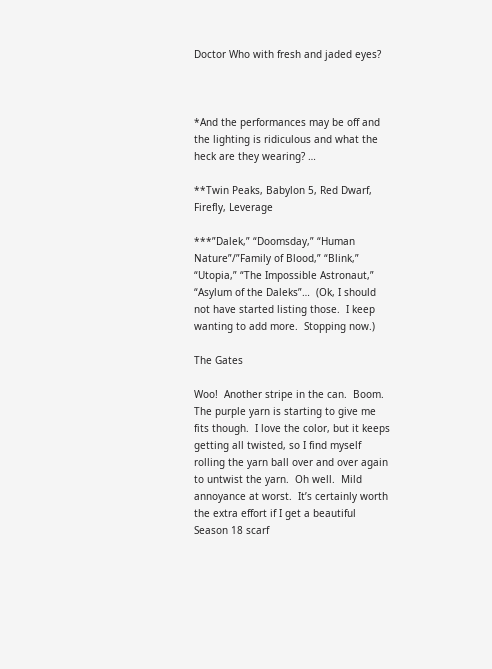Doctor Who with fresh and jaded eyes?



*And the performances may be off and the lighting is ridiculous and what the heck are they wearing? …

**Twin Peaks, Babylon 5, Red Dwarf, Firefly, Leverage

***”Dalek,” “Doomsday,” “Human Nature”/”Family of Blood,” “Blink,” “Utopia,” “The Impossible Astronaut,” “Asylum of the Daleks”…  (Ok, I should not have started listing those.  I keep wanting to add more.  Stopping now.)

The Gates

Woo!  Another stripe in the can.  Boom.  The purple yarn is starting to give me fits though.  I love the color, but it keeps getting all twisted, so I find myself rolling the yarn ball over and over again to untwist the yarn.  Oh well.  Mild annoyance at worst.  It’s certainly worth the extra effort if I get a beautiful Season 18 scarf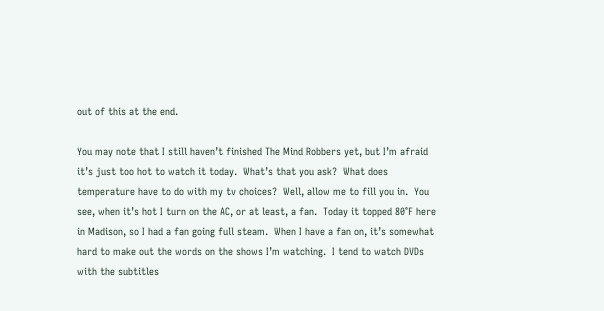out of this at the end.

You may note that I still haven’t finished The Mind Robbers yet, but I’m afraid it’s just too hot to watch it today.  What’s that you ask?  What does temperature have to do with my tv choices?  Well, allow me to fill you in.  You see, when it’s hot I turn on the AC, or at least, a fan.  Today it topped 80°F here in Madison, so I had a fan going full steam.  When I have a fan on, it’s somewhat hard to make out the words on the shows I’m watching.  I tend to watch DVDs with the subtitles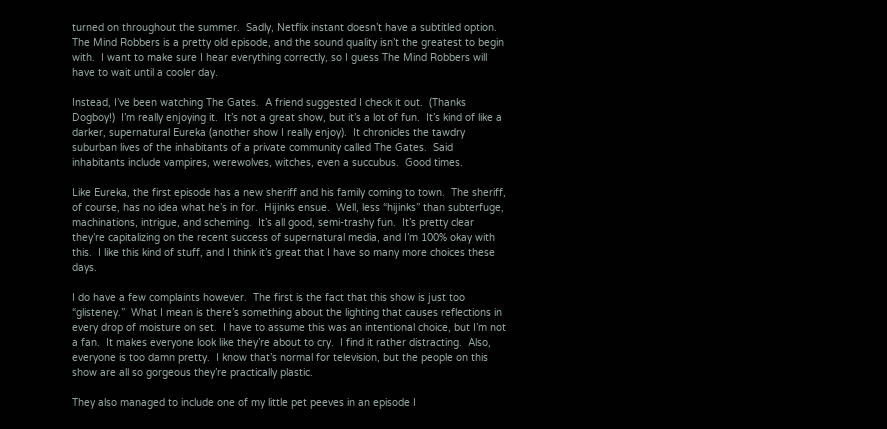turned on throughout the summer.  Sadly, Netflix instant doesn’t have a subtitled option.  The Mind Robbers is a pretty old episode, and the sound quality isn’t the greatest to begin with.  I want to make sure I hear everything correctly, so I guess The Mind Robbers will have to wait until a cooler day.

Instead, I’ve been watching The Gates.  A friend suggested I check it out.  (Thanks Dogboy!)  I’m really enjoying it.  It’s not a great show, but it’s a lot of fun.  It’s kind of like a darker, supernatural Eureka (another show I really enjoy).  It chronicles the tawdry suburban lives of the inhabitants of a private community called The Gates.  Said inhabitants include vampires, werewolves, witches, even a succubus.  Good times.

Like Eureka, the first episode has a new sheriff and his family coming to town.  The sheriff, of course, has no idea what he’s in for.  Hijinks ensue.  Well, less “hijinks” than subterfuge, machinations, intrigue, and scheming.  It’s all good, semi-trashy fun.  It’s pretty clear they’re capitalizing on the recent success of supernatural media, and I’m 100% okay with this.  I like this kind of stuff, and I think it’s great that I have so many more choices these days.

I do have a few complaints however.  The first is the fact that this show is just too “glisteney.”  What I mean is there’s something about the lighting that causes reflections in every drop of moisture on set.  I have to assume this was an intentional choice, but I’m not a fan.  It makes everyone look like they’re about to cry.  I find it rather distracting.  Also, everyone is too damn pretty.  I know that’s normal for television, but the people on this show are all so gorgeous they’re practically plastic.

They also managed to include one of my little pet peeves in an episode I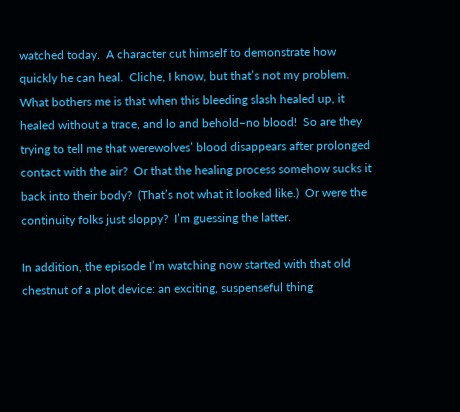watched today.  A character cut himself to demonstrate how quickly he can heal.  Cliche, I know, but that’s not my problem.  What bothers me is that when this bleeding slash healed up, it healed without a trace, and lo and behold–no blood!  So are they trying to tell me that werewolves’ blood disappears after prolonged contact with the air?  Or that the healing process somehow sucks it back into their body?  (That’s not what it looked like.)  Or were the continuity folks just sloppy?  I’m guessing the latter.

In addition, the episode I’m watching now started with that old chestnut of a plot device: an exciting, suspenseful thing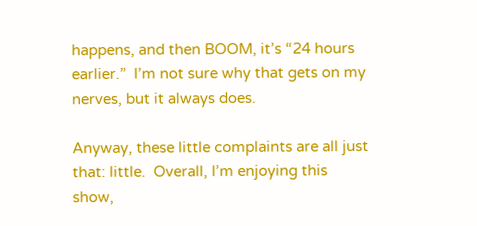happens, and then BOOM, it’s “24 hours earlier.”  I’m not sure why that gets on my nerves, but it always does.

Anyway, these little complaints are all just that: little.  Overall, I’m enjoying this show,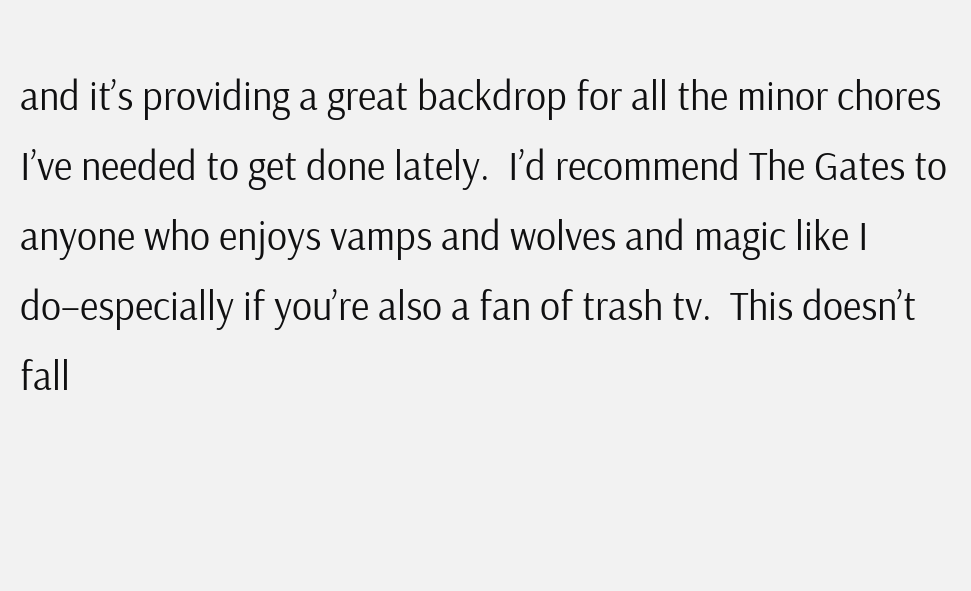and it’s providing a great backdrop for all the minor chores I’ve needed to get done lately.  I’d recommend The Gates to anyone who enjoys vamps and wolves and magic like I do–especially if you’re also a fan of trash tv.  This doesn’t fall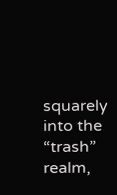squarely into the “trash” realm,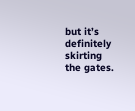but it’s definitely skirting the gates.